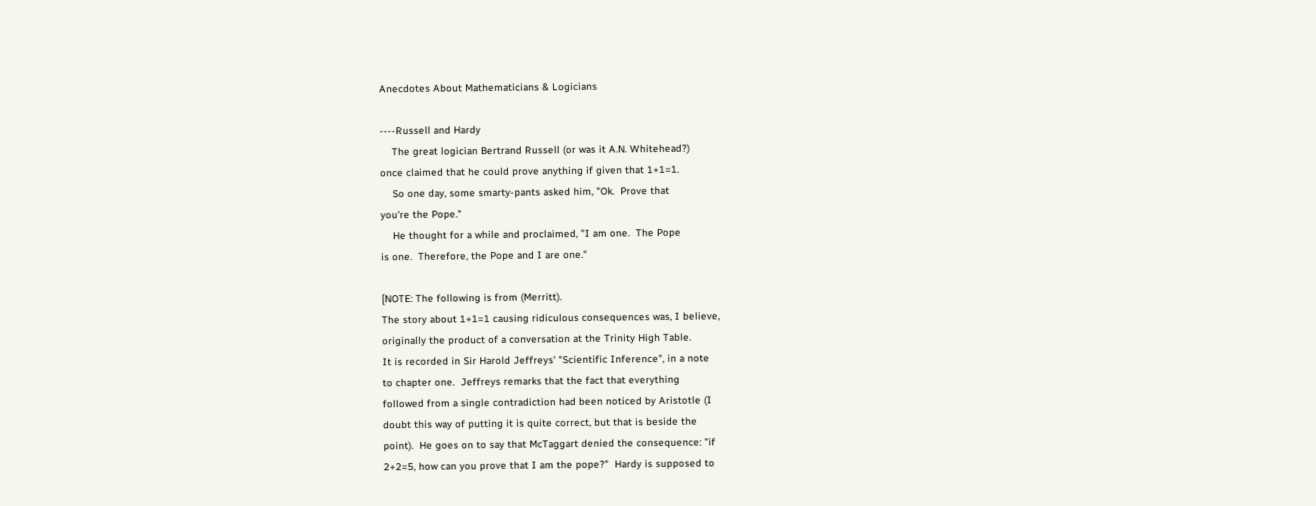Anecdotes About Mathematicians & Logicians

----Russell and Hardy
    The great logician Bertrand Russell (or was it A.N. Whitehead?)
once claimed that he could prove anything if given that 1+1=1.
    So one day, some smarty-pants asked him, "Ok.  Prove that
you're the Pope."
    He thought for a while and proclaimed, "I am one.  The Pope
is one.  Therefore, the Pope and I are one."

[NOTE: The following is from (Merritt).
The story about 1+1=1 causing ridiculous consequences was, I believe,
originally the product of a conversation at the Trinity High Table.
It is recorded in Sir Harold Jeffreys' "Scientific Inference", in a note
to chapter one.  Jeffreys remarks that the fact that everything
followed from a single contradiction had been noticed by Aristotle (I
doubt this way of putting it is quite correct, but that is beside the
point).  He goes on to say that McTaggart denied the consequence: "if
2+2=5, how can you prove that I am the pope?"  Hardy is supposed to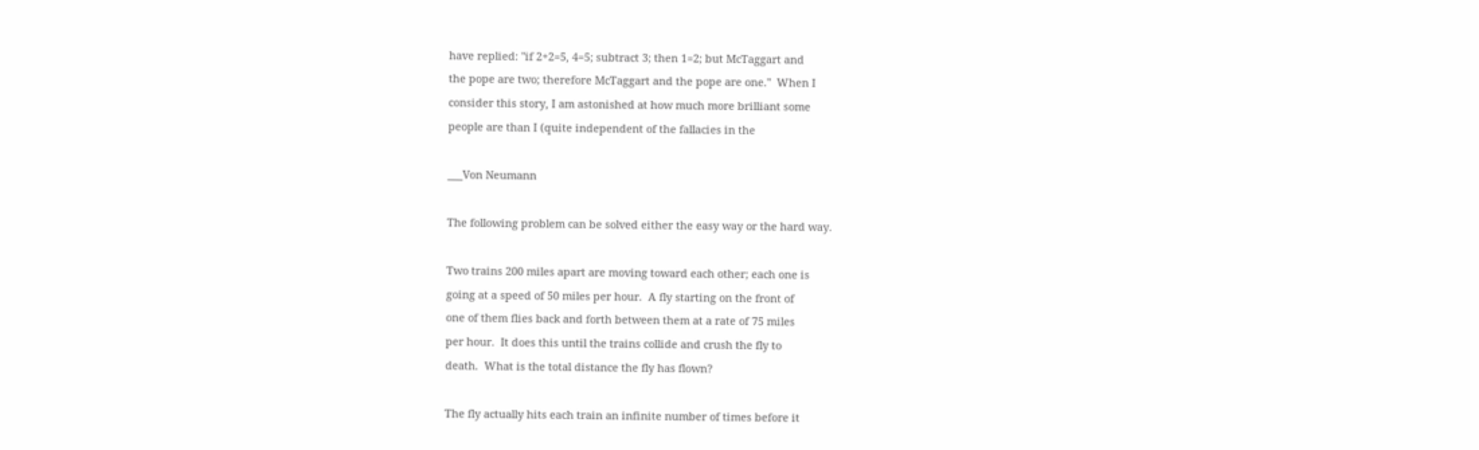have replied: "if 2+2=5, 4=5; subtract 3; then 1=2; but McTaggart and
the pope are two; therefore McTaggart and the pope are one."  When I
consider this story, I am astonished at how much more brilliant some
people are than I (quite independent of the fallacies in the

___Von Neumann

The following problem can be solved either the easy way or the hard way.

Two trains 200 miles apart are moving toward each other; each one is
going at a speed of 50 miles per hour.  A fly starting on the front of
one of them flies back and forth between them at a rate of 75 miles
per hour.  It does this until the trains collide and crush the fly to
death.  What is the total distance the fly has flown?

The fly actually hits each train an infinite number of times before it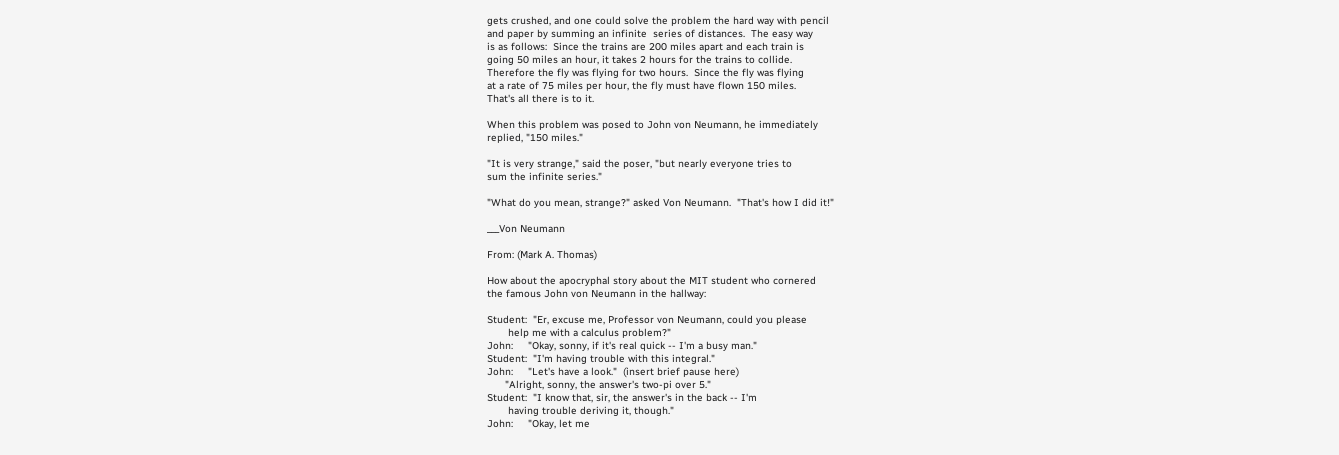gets crushed, and one could solve the problem the hard way with pencil
and paper by summing an infinite  series of distances.  The easy way
is as follows:  Since the trains are 200 miles apart and each train is
going 50 miles an hour, it takes 2 hours for the trains to collide.
Therefore the fly was flying for two hours.  Since the fly was flying
at a rate of 75 miles per hour, the fly must have flown 150 miles.
That's all there is to it.

When this problem was posed to John von Neumann, he immediately
replied, "150 miles."

"It is very strange," said the poser, "but nearly everyone tries to
sum the infinite series."

"What do you mean, strange?" asked Von Neumann.  "That's how I did it!"

___Von Neumann

From: (Mark A. Thomas)

How about the apocryphal story about the MIT student who cornered
the famous John von Neumann in the hallway:

Student:  "Er, excuse me, Professor von Neumann, could you please
       help me with a calculus problem?"
John:     "Okay, sonny, if it's real quick -- I'm a busy man."
Student:  "I'm having trouble with this integral."
John:     "Let's have a look."  (insert brief pause here)
      "Alright, sonny, the answer's two-pi over 5."
Student:  "I know that, sir, the answer's in the back -- I'm
       having trouble deriving it, though."
John:     "Okay, let me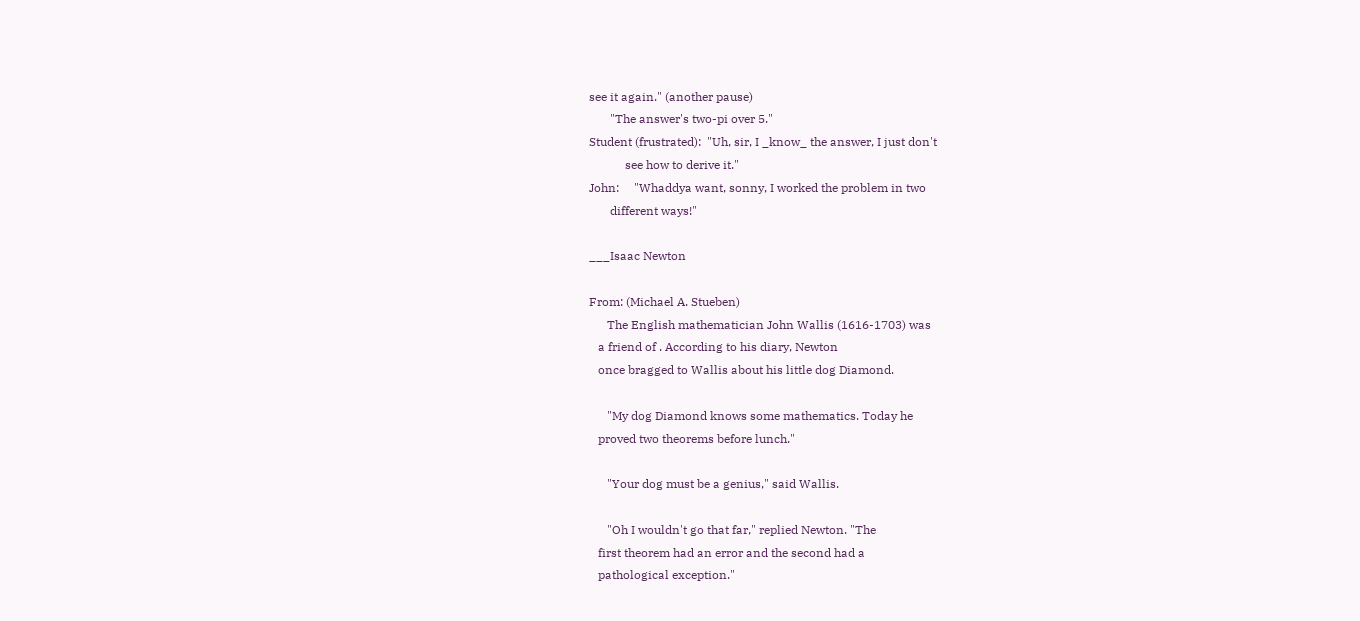see it again." (another pause)
       "The answer's two-pi over 5."
Student (frustrated):  "Uh, sir, I _know_ the answer, I just don't
            see how to derive it."
John:     "Whaddya want, sonny, I worked the problem in two
       different ways!"

___Isaac Newton

From: (Michael A. Stueben)
      The English mathematician John Wallis (1616-1703) was
   a friend of . According to his diary, Newton
   once bragged to Wallis about his little dog Diamond.

      "My dog Diamond knows some mathematics. Today he
   proved two theorems before lunch."

      "Your dog must be a genius," said Wallis.

      "Oh I wouldn't go that far," replied Newton. "The
   first theorem had an error and the second had a
   pathological exception."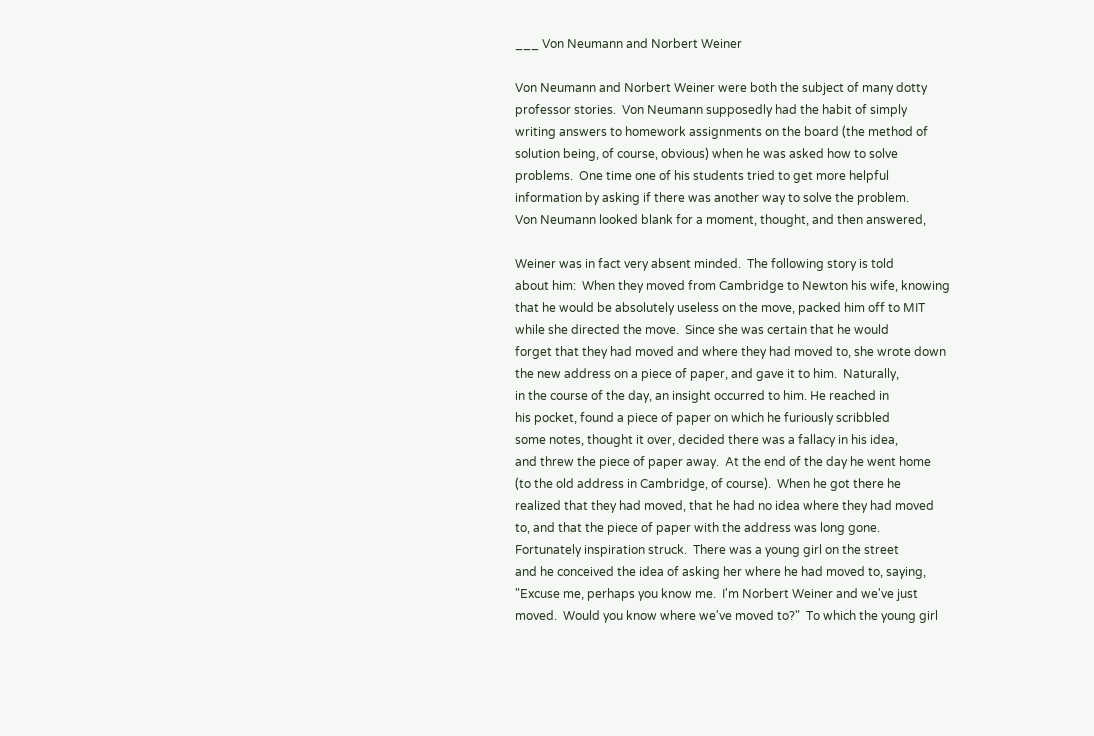___ Von Neumann and Norbert Weiner

Von Neumann and Norbert Weiner were both the subject of many dotty
professor stories.  Von Neumann supposedly had the habit of simply
writing answers to homework assignments on the board (the method of
solution being, of course, obvious) when he was asked how to solve
problems.  One time one of his students tried to get more helpful
information by asking if there was another way to solve the problem.
Von Neumann looked blank for a moment, thought, and then answered,

Weiner was in fact very absent minded.  The following story is told
about him:  When they moved from Cambridge to Newton his wife, knowing
that he would be absolutely useless on the move, packed him off to MIT
while she directed the move.  Since she was certain that he would
forget that they had moved and where they had moved to, she wrote down
the new address on a piece of paper, and gave it to him.  Naturally,
in the course of the day, an insight occurred to him. He reached in
his pocket, found a piece of paper on which he furiously scribbled
some notes, thought it over, decided there was a fallacy in his idea,
and threw the piece of paper away.  At the end of the day he went home
(to the old address in Cambridge, of course).  When he got there he
realized that they had moved, that he had no idea where they had moved
to, and that the piece of paper with the address was long gone.
Fortunately inspiration struck.  There was a young girl on the street
and he conceived the idea of asking her where he had moved to, saying,
"Excuse me, perhaps you know me.  I'm Norbert Weiner and we've just
moved.  Would you know where we've moved to?"  To which the young girl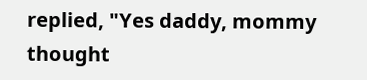replied, "Yes daddy, mommy thought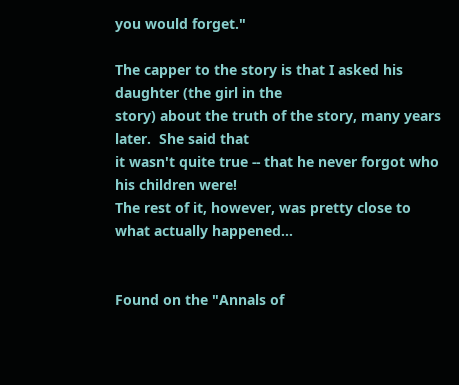you would forget."

The capper to the story is that I asked his daughter (the girl in the
story) about the truth of the story, many years later.  She said that
it wasn't quite true -- that he never forgot who his children were!
The rest of it, however, was pretty close to what actually happened...


Found on the "Annals of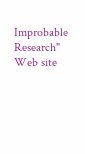Improbable Research" Web site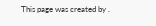This page was created by .